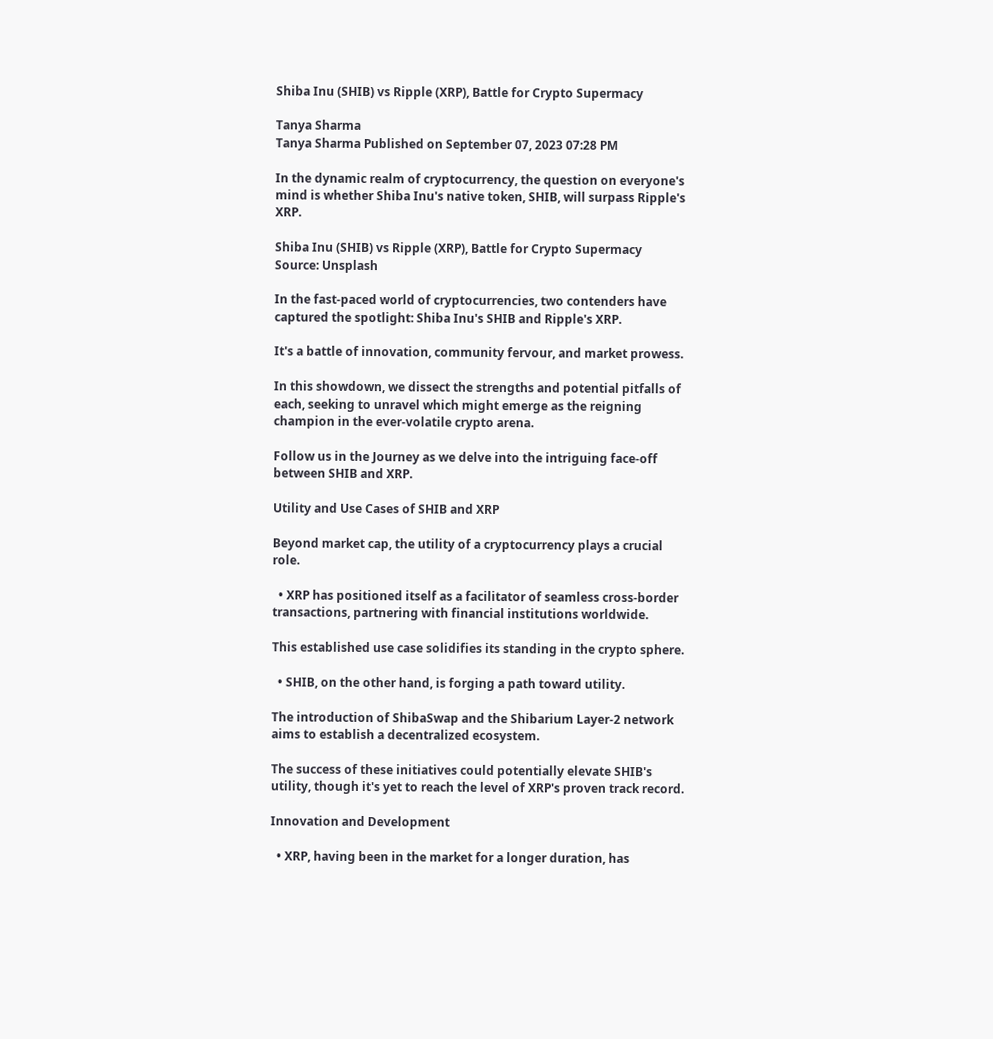Shiba Inu (SHIB) vs Ripple (XRP), Battle for Crypto Supermacy

Tanya Sharma
Tanya Sharma Published on September 07, 2023 07:28 PM

In the dynamic realm of cryptocurrency, the question on everyone's mind is whether Shiba Inu's native token, SHIB, will surpass Ripple's XRP.

Shiba Inu (SHIB) vs Ripple (XRP), Battle for Crypto Supermacy
Source: Unsplash

In the fast-paced world of cryptocurrencies, two contenders have captured the spotlight: Shiba Inu's SHIB and Ripple's XRP.

It's a battle of innovation, community fervour, and market prowess.

In this showdown, we dissect the strengths and potential pitfalls of each, seeking to unravel which might emerge as the reigning champion in the ever-volatile crypto arena.

Follow us in the Journey as we delve into the intriguing face-off between SHIB and XRP.

Utility and Use Cases of SHIB and XRP

Beyond market cap, the utility of a cryptocurrency plays a crucial role.

  • XRP has positioned itself as a facilitator of seamless cross-border transactions, partnering with financial institutions worldwide.

This established use case solidifies its standing in the crypto sphere.

  • SHIB, on the other hand, is forging a path toward utility.

The introduction of ShibaSwap and the Shibarium Layer-2 network aims to establish a decentralized ecosystem.

The success of these initiatives could potentially elevate SHIB's utility, though it's yet to reach the level of XRP's proven track record.

Innovation and Development

  • XRP, having been in the market for a longer duration, has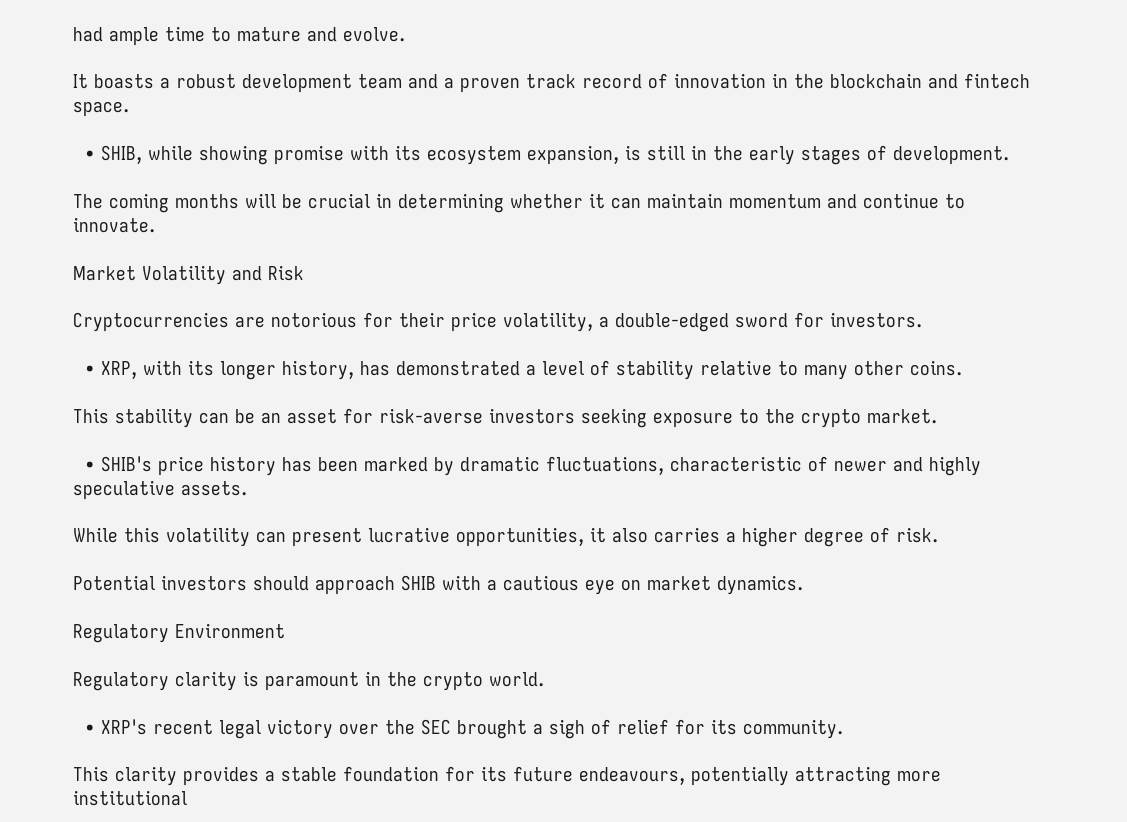had ample time to mature and evolve.

It boasts a robust development team and a proven track record of innovation in the blockchain and fintech space.

  • SHIB, while showing promise with its ecosystem expansion, is still in the early stages of development.

The coming months will be crucial in determining whether it can maintain momentum and continue to innovate.

Market Volatility and Risk

Cryptocurrencies are notorious for their price volatility, a double-edged sword for investors.

  • XRP, with its longer history, has demonstrated a level of stability relative to many other coins.

This stability can be an asset for risk-averse investors seeking exposure to the crypto market.

  • SHIB's price history has been marked by dramatic fluctuations, characteristic of newer and highly speculative assets.

While this volatility can present lucrative opportunities, it also carries a higher degree of risk.

Potential investors should approach SHIB with a cautious eye on market dynamics.

Regulatory Environment

Regulatory clarity is paramount in the crypto world.

  • XRP's recent legal victory over the SEC brought a sigh of relief for its community.

This clarity provides a stable foundation for its future endeavours, potentially attracting more institutional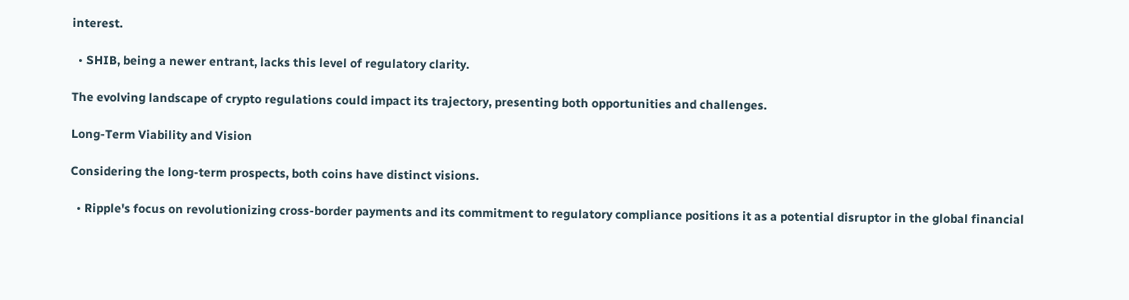interest.

  • SHIB, being a newer entrant, lacks this level of regulatory clarity.

The evolving landscape of crypto regulations could impact its trajectory, presenting both opportunities and challenges.

Long-Term Viability and Vision

Considering the long-term prospects, both coins have distinct visions.

  • Ripple's focus on revolutionizing cross-border payments and its commitment to regulatory compliance positions it as a potential disruptor in the global financial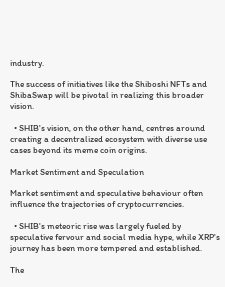industry.

The success of initiatives like the Shiboshi NFTs and ShibaSwap will be pivotal in realizing this broader vision.

  • SHIB's vision, on the other hand, centres around creating a decentralized ecosystem with diverse use cases beyond its meme coin origins.

Market Sentiment and Speculation

Market sentiment and speculative behaviour often influence the trajectories of cryptocurrencies.

  • SHIB's meteoric rise was largely fueled by speculative fervour and social media hype, while XRP's journey has been more tempered and established.

The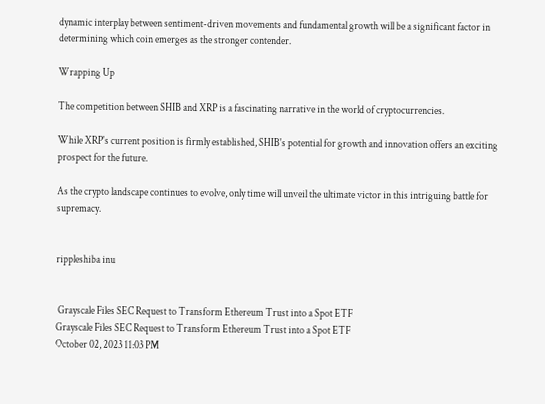dynamic interplay between sentiment-driven movements and fundamental growth will be a significant factor in determining which coin emerges as the stronger contender.

Wrapping Up

The competition between SHIB and XRP is a fascinating narrative in the world of cryptocurrencies.

While XRP's current position is firmly established, SHIB's potential for growth and innovation offers an exciting prospect for the future.

As the crypto landscape continues to evolve, only time will unveil the ultimate victor in this intriguing battle for supremacy.


rippleshiba inu


 Grayscale Files SEC Request to Transform Ethereum Trust into a Spot ETF
Grayscale Files SEC Request to Transform Ethereum Trust into a Spot ETF
October 02, 2023 11:03 PM